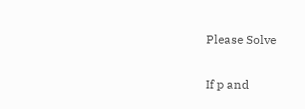Please Solve

If p and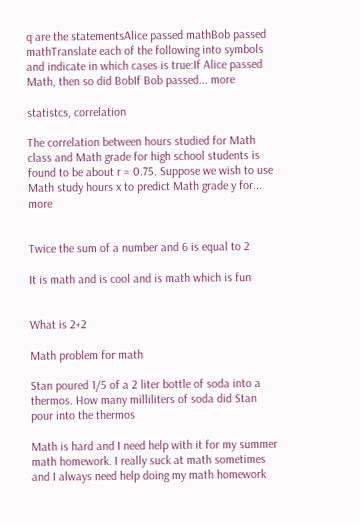q are the statementsAlice passed mathBob passed mathTranslate each of the following into symbols and indicate in which cases is true:If Alice passed Math, then so did BobIf Bob passed... more

statistcs, correlation

The correlation between hours studied for Math class and Math grade for high school students is found to be about r = 0.75. Suppose we wish to use Math study hours x to predict Math grade y for... more


Twice the sum of a number and 6 is equal to 2

It is math and is cool and is math which is fun


What is 2+2

Math problem for math

Stan poured 1/5 of a 2 liter bottle of soda into a thermos. How many milliliters of soda did Stan pour into the thermos

Math is hard and I need help with it for my summer math homework. I really suck at math sometimes and I always need help doing my math homework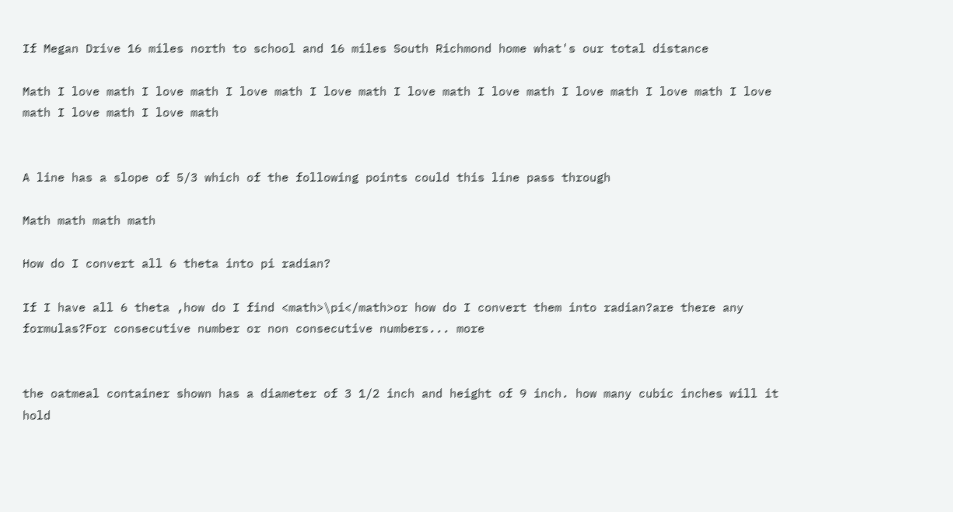If Megan Drive 16 miles north to school and 16 miles South Richmond home what's our total distance

Math I love math I love math I love math I love math I love math I love math I love math I love math I love math I love math I love math


A line has a slope of 5/3 which of the following points could this line pass through

Math math math math

How do I convert all 6 theta into pi radian?

If I have all 6 theta ,how do I find <math>\pi</math>or how do I convert them into radian?are there any formulas?For consecutive number or non consecutive numbers... more


the oatmeal container shown has a diameter of 3 1/2 inch and height of 9 inch. how many cubic inches will it hold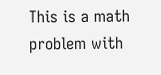This is a math problem with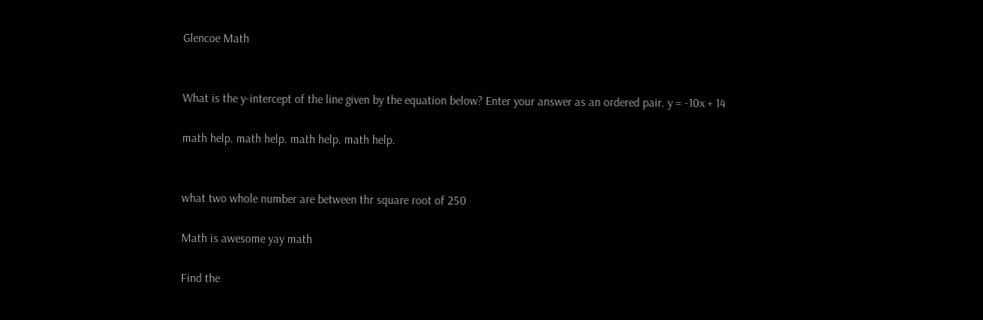Glencoe Math


What is the y-intercept of the line given by the equation below? Enter your answer as an ordered pair. y = -10x + 14

math help. math help. math help. math help.


what two whole number are between thr square root of 250

Math is awesome yay math

Find the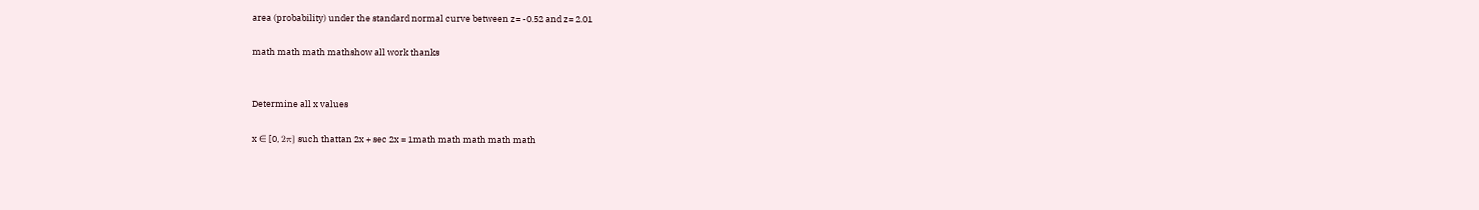area (probability) under the standard normal curve between z= -0.52 and z= 2.01

math math math mathshow all work thanks


Determine all x values

x ∈ [0, 2π] such thattan 2x + sec 2x = 1math math math math math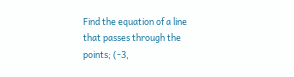Find the equation of a line that passes through the points; (-3,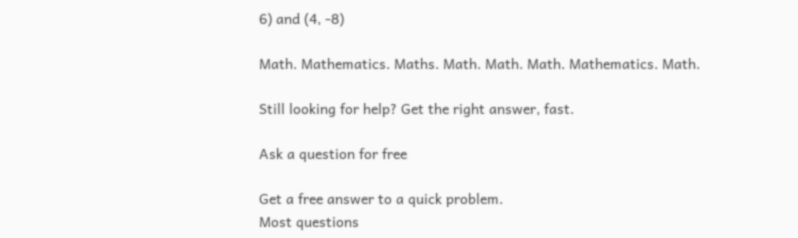6) and (4, -8)

Math. Mathematics. Maths. Math. Math. Math. Mathematics. Math.

Still looking for help? Get the right answer, fast.

Ask a question for free

Get a free answer to a quick problem.
Most questions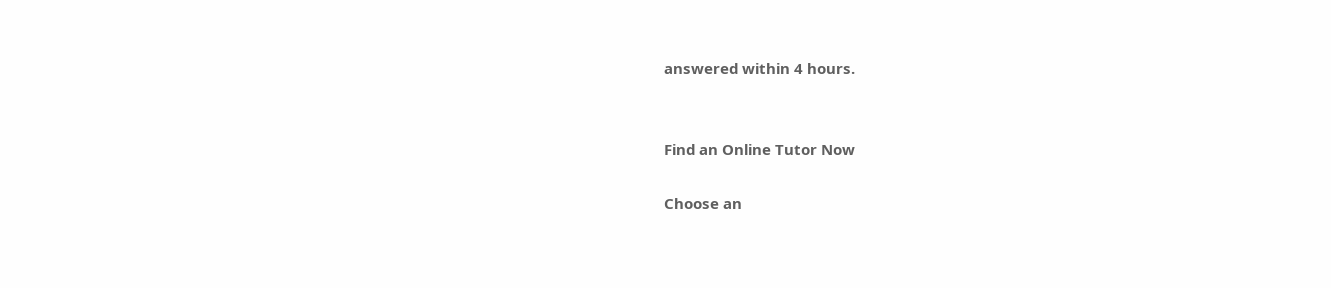answered within 4 hours.


Find an Online Tutor Now

Choose an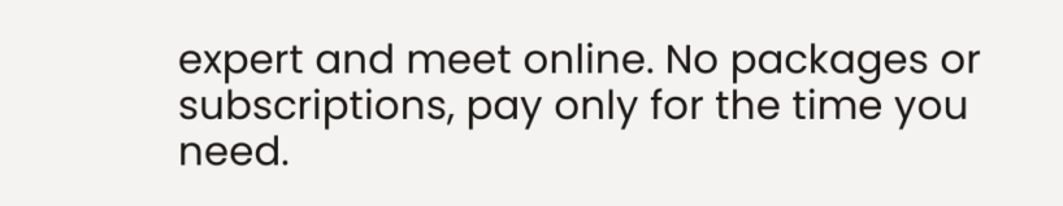expert and meet online. No packages or subscriptions, pay only for the time you need.